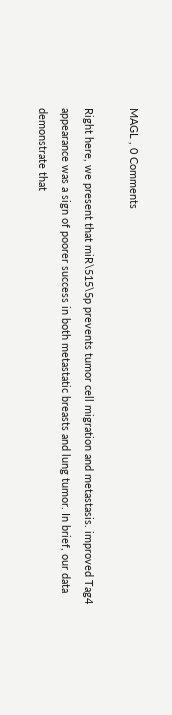MAGL , 0 Comments

Right here, we present that miR\515\5p prevents tumor cell migration and metastasis. improved Tag4 appearance was a sign of poorer success in both metastatic breasts and lung tumor. In brief, our data demonstrate that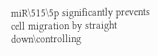miR\515\5p significantly prevents cell migration by straight down\controlling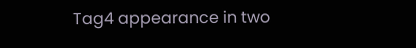Tag4 appearance in two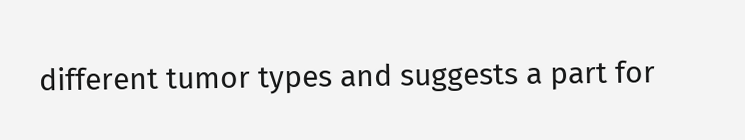different tumor types and suggests a part for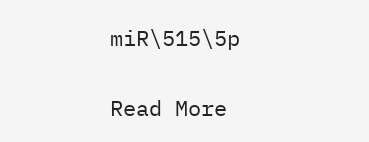miR\515\5p

Read More